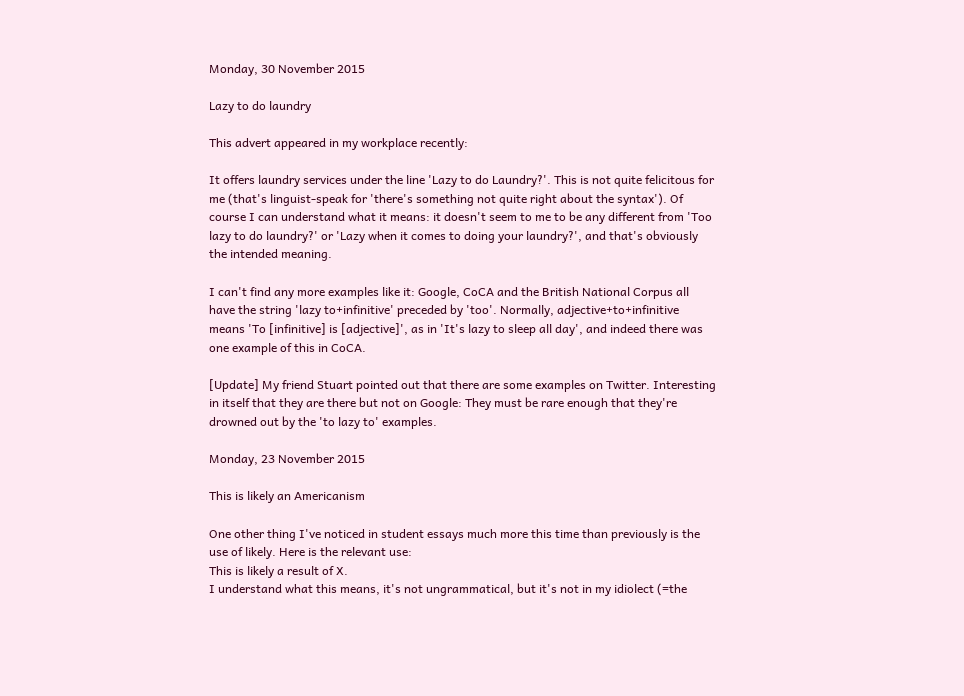Monday, 30 November 2015

Lazy to do laundry

This advert appeared in my workplace recently:

It offers laundry services under the line 'Lazy to do Laundry?'. This is not quite felicitous for me (that's linguist-speak for 'there's something not quite right about the syntax'). Of course I can understand what it means: it doesn't seem to me to be any different from 'Too lazy to do laundry?' or 'Lazy when it comes to doing your laundry?', and that's obviously the intended meaning.

I can't find any more examples like it: Google, CoCA and the British National Corpus all have the string 'lazy to+infinitive' preceded by 'too'. Normally, adjective+to+infinitive means 'To [infinitive] is [adjective]', as in 'It's lazy to sleep all day', and indeed there was one example of this in CoCA.

[Update] My friend Stuart pointed out that there are some examples on Twitter. Interesting in itself that they are there but not on Google: They must be rare enough that they're drowned out by the 'to lazy to' examples.

Monday, 23 November 2015

This is likely an Americanism

One other thing I've noticed in student essays much more this time than previously is the use of likely. Here is the relevant use:
This is likely a result of X.
I understand what this means, it's not ungrammatical, but it's not in my idiolect (=the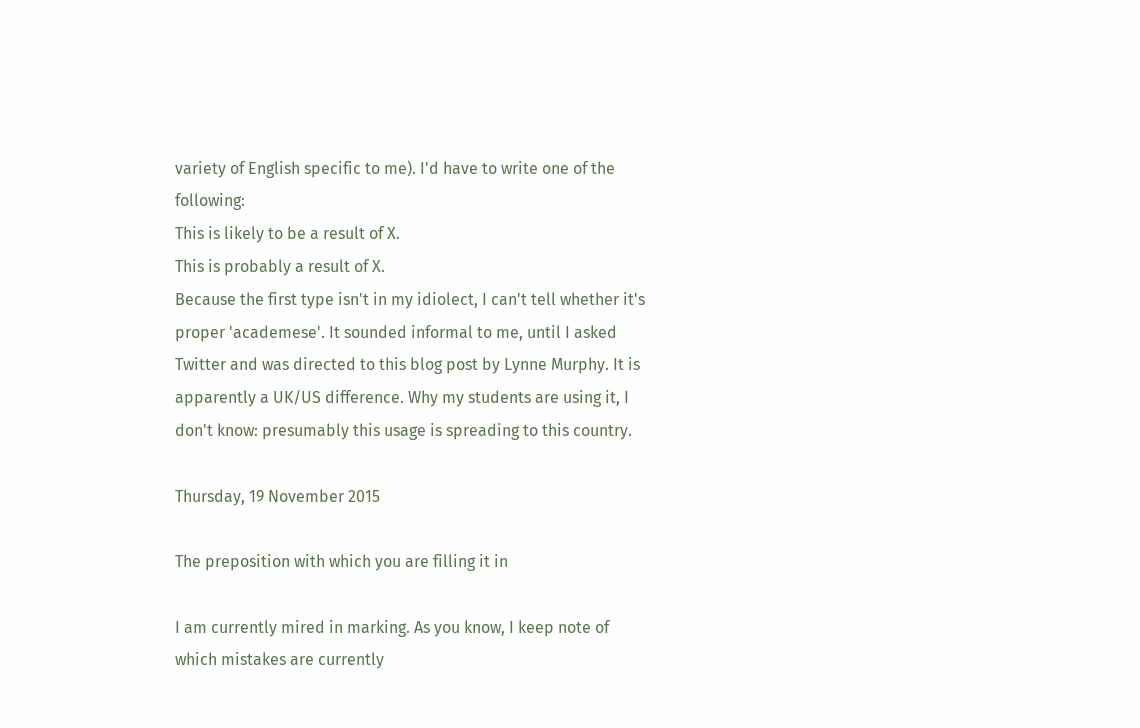variety of English specific to me). I'd have to write one of the following:
This is likely to be a result of X.
This is probably a result of X.
Because the first type isn't in my idiolect, I can't tell whether it's proper 'academese'. It sounded informal to me, until I asked Twitter and was directed to this blog post by Lynne Murphy. It is apparently a UK/US difference. Why my students are using it, I don't know: presumably this usage is spreading to this country.

Thursday, 19 November 2015

The preposition with which you are filling it in

I am currently mired in marking. As you know, I keep note of which mistakes are currently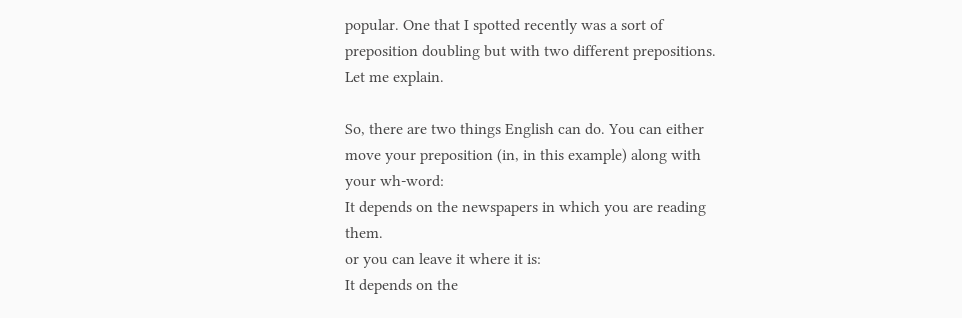popular. One that I spotted recently was a sort of preposition doubling but with two different prepositions. Let me explain.

So, there are two things English can do. You can either move your preposition (in, in this example) along with your wh-word:
It depends on the newspapers in which you are reading them.
or you can leave it where it is:
It depends on the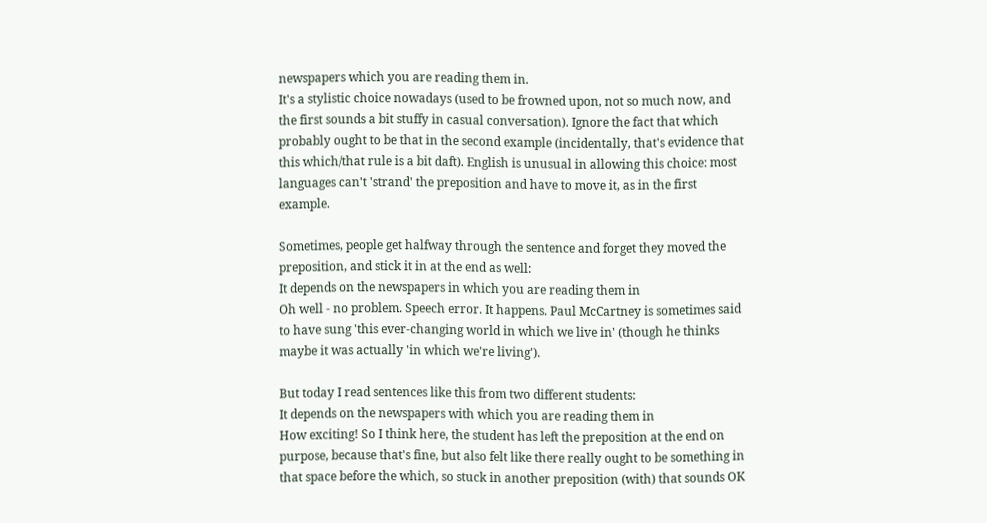newspapers which you are reading them in.
It's a stylistic choice nowadays (used to be frowned upon, not so much now, and the first sounds a bit stuffy in casual conversation). Ignore the fact that which probably ought to be that in the second example (incidentally, that's evidence that this which/that rule is a bit daft). English is unusual in allowing this choice: most languages can't 'strand' the preposition and have to move it, as in the first example.

Sometimes, people get halfway through the sentence and forget they moved the preposition, and stick it in at the end as well:
It depends on the newspapers in which you are reading them in
Oh well - no problem. Speech error. It happens. Paul McCartney is sometimes said to have sung 'this ever-changing world in which we live in' (though he thinks maybe it was actually 'in which we're living').

But today I read sentences like this from two different students:
It depends on the newspapers with which you are reading them in
How exciting! So I think here, the student has left the preposition at the end on purpose, because that's fine, but also felt like there really ought to be something in that space before the which, so stuck in another preposition (with) that sounds OK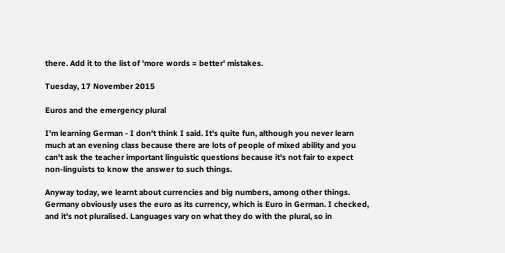there. Add it to the list of 'more words = better' mistakes.

Tuesday, 17 November 2015

Euros and the emergency plural

I'm learning German - I don't think I said. It's quite fun, although you never learn much at an evening class because there are lots of people of mixed ability and you can't ask the teacher important linguistic questions because it's not fair to expect non-linguists to know the answer to such things.

Anyway today, we learnt about currencies and big numbers, among other things. Germany obviously uses the euro as its currency, which is Euro in German. I checked, and it's not pluralised. Languages vary on what they do with the plural, so in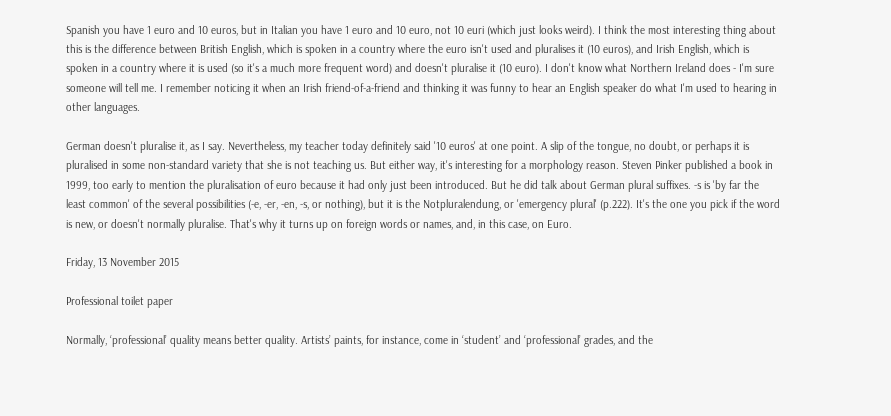Spanish you have 1 euro and 10 euros, but in Italian you have 1 euro and 10 euro, not 10 euri (which just looks weird). I think the most interesting thing about this is the difference between British English, which is spoken in a country where the euro isn't used and pluralises it (10 euros), and Irish English, which is spoken in a country where it is used (so it's a much more frequent word) and doesn't pluralise it (10 euro). I don't know what Northern Ireland does - I'm sure someone will tell me. I remember noticing it when an Irish friend-of-a-friend and thinking it was funny to hear an English speaker do what I'm used to hearing in other languages.

German doesn't pluralise it, as I say. Nevertheless, my teacher today definitely said '10 euros' at one point. A slip of the tongue, no doubt, or perhaps it is pluralised in some non-standard variety that she is not teaching us. But either way, it's interesting for a morphology reason. Steven Pinker published a book in 1999, too early to mention the pluralisation of euro because it had only just been introduced. But he did talk about German plural suffixes. -s is 'by far the least common' of the several possibilities (-e, -er, -en, -s, or nothing), but it is the Notpluralendung, or 'emergency plural' (p.222). It's the one you pick if the word is new, or doesn't normally pluralise. That's why it turns up on foreign words or names, and, in this case, on Euro.

Friday, 13 November 2015

Professional toilet paper

Normally, ‘professional’ quality means better quality. Artists’ paints, for instance, come in ‘student’ and ‘professional’ grades, and the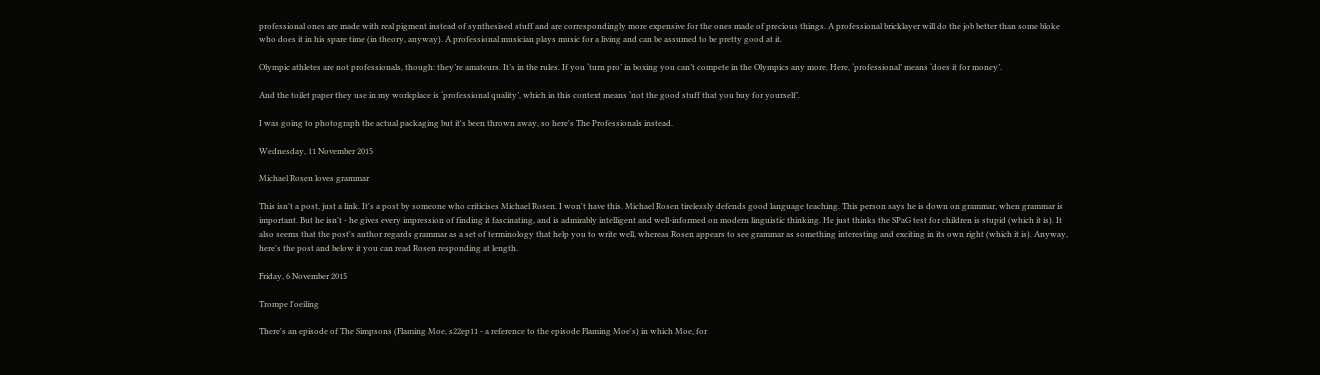professional ones are made with real pigment instead of synthesised stuff and are correspondingly more expensive for the ones made of precious things. A professional bricklayer will do the job better than some bloke who does it in his spare time (in theory, anyway). A professional musician plays music for a living and can be assumed to be pretty good at it.

Olympic athletes are not professionals, though: they’re amateurs. It’s in the rules. If you ‘turn pro’ in boxing you can’t compete in the Olympics any more. Here, ‘professional’ means ‘does it for money’.

And the toilet paper they use in my workplace is ‘professional quality’, which in this context means ‘not the good stuff that you buy for yourself’.

I was going to photograph the actual packaging but it's been thrown away, so here's The Professionals instead.

Wednesday, 11 November 2015

Michael Rosen loves grammar

This isn't a post, just a link. It's a post by someone who criticises Michael Rosen. I won't have this. Michael Rosen tirelessly defends good language teaching. This person says he is down on grammar, when grammar is important. But he isn't - he gives every impression of finding it fascinating, and is admirably intelligent and well-informed on modern linguistic thinking. He just thinks the SPaG test for children is stupid (which it is). It also seems that the post's author regards grammar as a set of terminology that help you to write well, whereas Rosen appears to see grammar as something interesting and exciting in its own right (which it is). Anyway, here's the post and below it you can read Rosen responding at length.

Friday, 6 November 2015

Trompe l'oeiling

There's an episode of The Simpsons (Flaming Moe, s22ep11 - a reference to the episode Flaming Moe's) in which Moe, for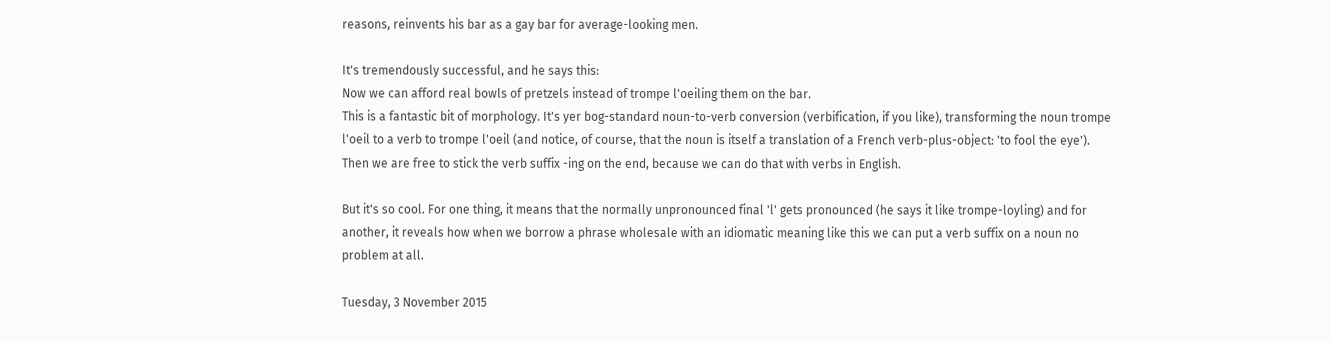reasons, reinvents his bar as a gay bar for average-looking men.

It's tremendously successful, and he says this:
Now we can afford real bowls of pretzels instead of trompe l'oeiling them on the bar.
This is a fantastic bit of morphology. It's yer bog-standard noun-to-verb conversion (verbification, if you like), transforming the noun trompe l'oeil to a verb to trompe l'oeil (and notice, of course, that the noun is itself a translation of a French verb-plus-object: 'to fool the eye'). Then we are free to stick the verb suffix -ing on the end, because we can do that with verbs in English.

But it's so cool. For one thing, it means that the normally unpronounced final 'l' gets pronounced (he says it like trompe-loyling) and for another, it reveals how when we borrow a phrase wholesale with an idiomatic meaning like this we can put a verb suffix on a noun no problem at all.

Tuesday, 3 November 2015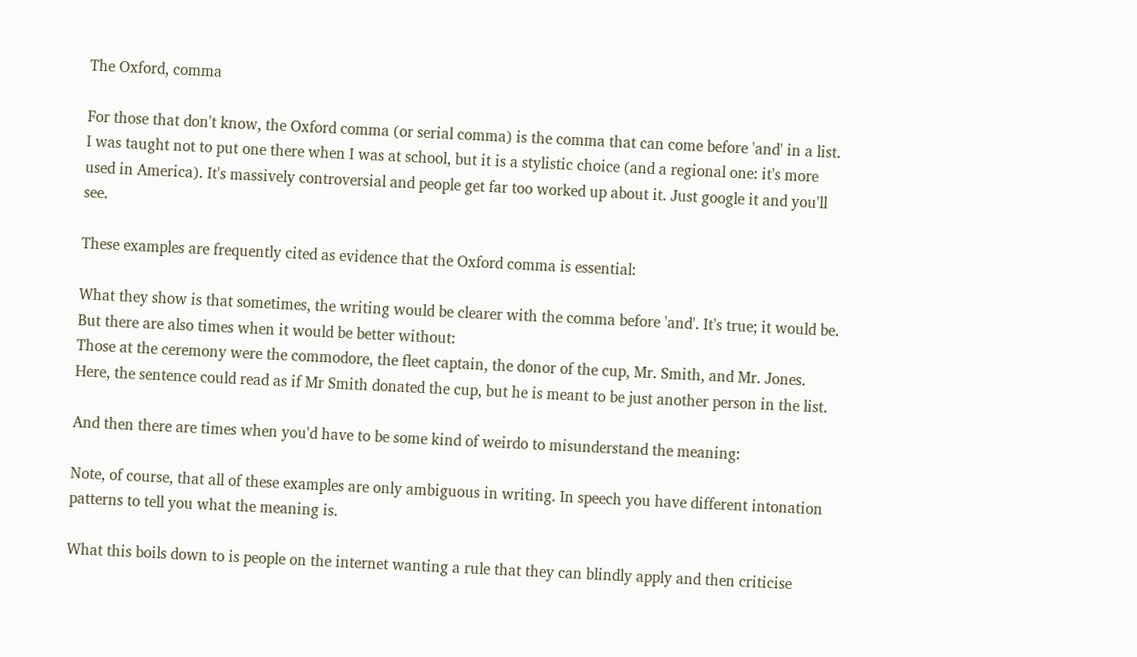The Oxford, comma

For those that don't know, the Oxford comma (or serial comma) is the comma that can come before 'and' in a list. I was taught not to put one there when I was at school, but it is a stylistic choice (and a regional one: it's more used in America). It's massively controversial and people get far too worked up about it. Just google it and you'll see.

These examples are frequently cited as evidence that the Oxford comma is essential:

What they show is that sometimes, the writing would be clearer with the comma before 'and'. It's true; it would be. But there are also times when it would be better without:
Those at the ceremony were the commodore, the fleet captain, the donor of the cup, Mr. Smith, and Mr. Jones.
Here, the sentence could read as if Mr Smith donated the cup, but he is meant to be just another person in the list.

And then there are times when you'd have to be some kind of weirdo to misunderstand the meaning:

Note, of course, that all of these examples are only ambiguous in writing. In speech you have different intonation patterns to tell you what the meaning is.

What this boils down to is people on the internet wanting a rule that they can blindly apply and then criticise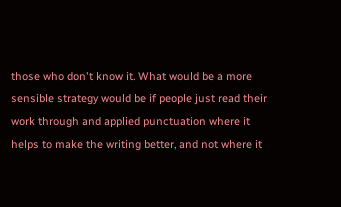those who don't know it. What would be a more sensible strategy would be if people just read their work through and applied punctuation where it helps to make the writing better, and not where it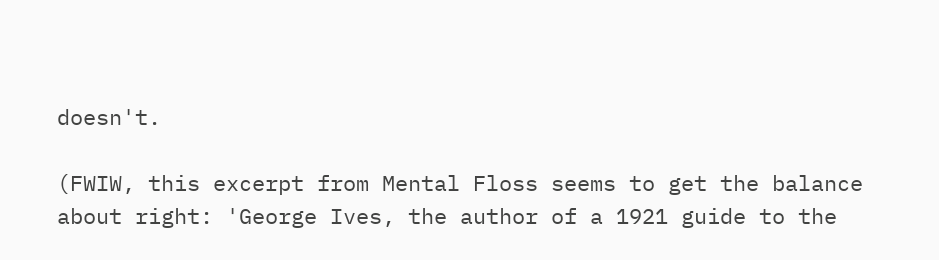doesn't.

(FWIW, this excerpt from Mental Floss seems to get the balance about right: 'George Ives, the author of a 1921 guide to the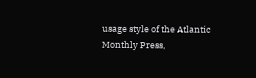usage style of the Atlantic Monthly Press,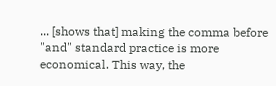... [shows that] making the comma before "and" standard practice is more economical. This way, the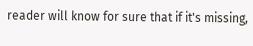reader will know for sure that if it's missing,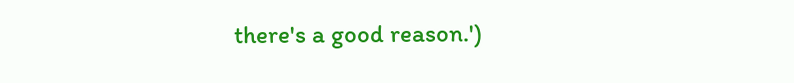there's a good reason.')